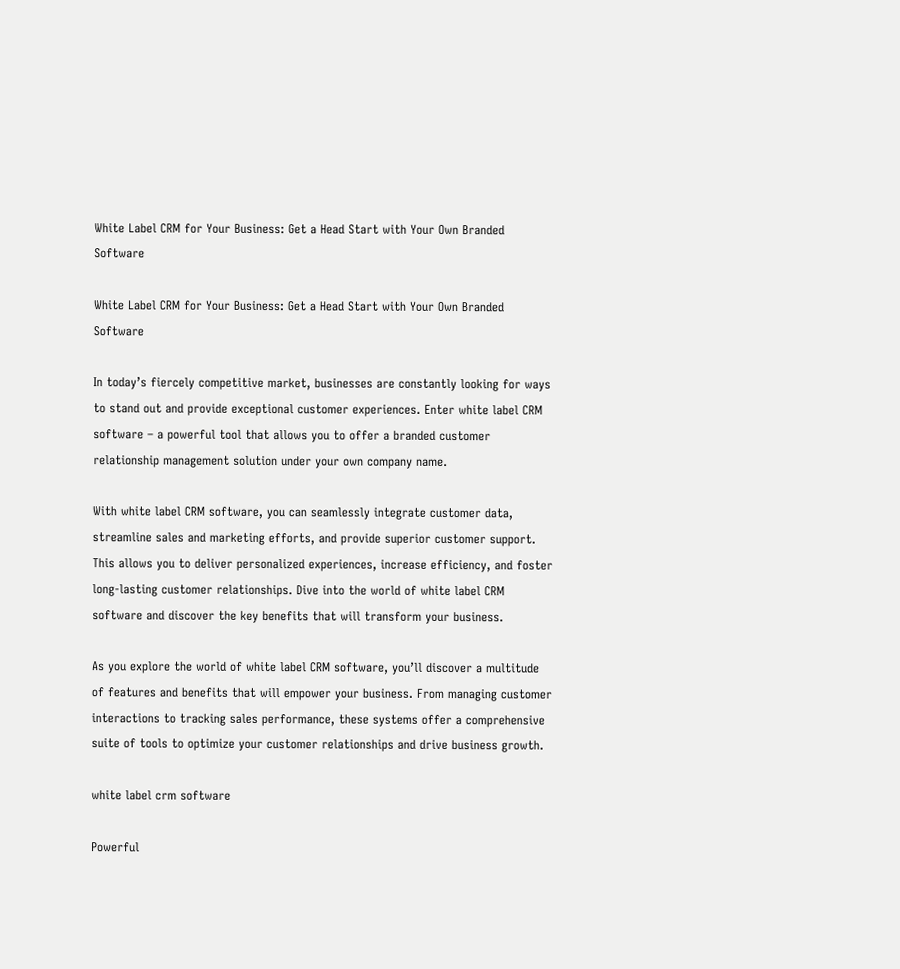White Label CRM for Your Business: Get a Head Start with Your Own Branded Software

White Label CRM for Your Business: Get a Head Start with Your Own Branded Software

In today’s fiercely competitive market, businesses are constantly looking for ways to stand out and provide exceptional customer experiences. Enter white label CRM software – a powerful tool that allows you to offer a branded customer relationship management solution under your own company name.

With white label CRM software, you can seamlessly integrate customer data, streamline sales and marketing efforts, and provide superior customer support. This allows you to deliver personalized experiences, increase efficiency, and foster long-lasting customer relationships. Dive into the world of white label CRM software and discover the key benefits that will transform your business.

As you explore the world of white label CRM software, you’ll discover a multitude of features and benefits that will empower your business. From managing customer interactions to tracking sales performance, these systems offer a comprehensive suite of tools to optimize your customer relationships and drive business growth.

white label crm software

Powerful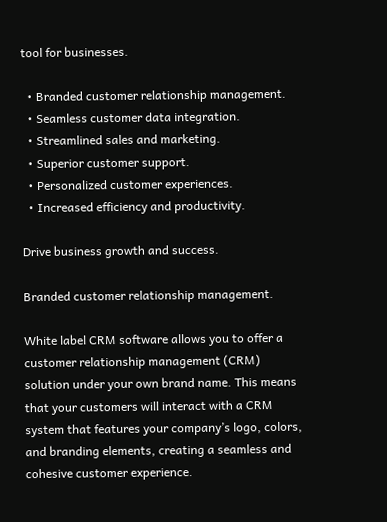tool for businesses.

  • Branded customer relationship management.
  • Seamless customer data integration.
  • Streamlined sales and marketing.
  • Superior customer support.
  • Personalized customer experiences.
  • Increased efficiency and productivity.

Drive business growth and success.

Branded customer relationship management.

White label CRM software allows you to offer a customer relationship management (CRM) solution under your own brand name. This means that your customers will interact with a CRM system that features your company’s logo, colors, and branding elements, creating a seamless and cohesive customer experience.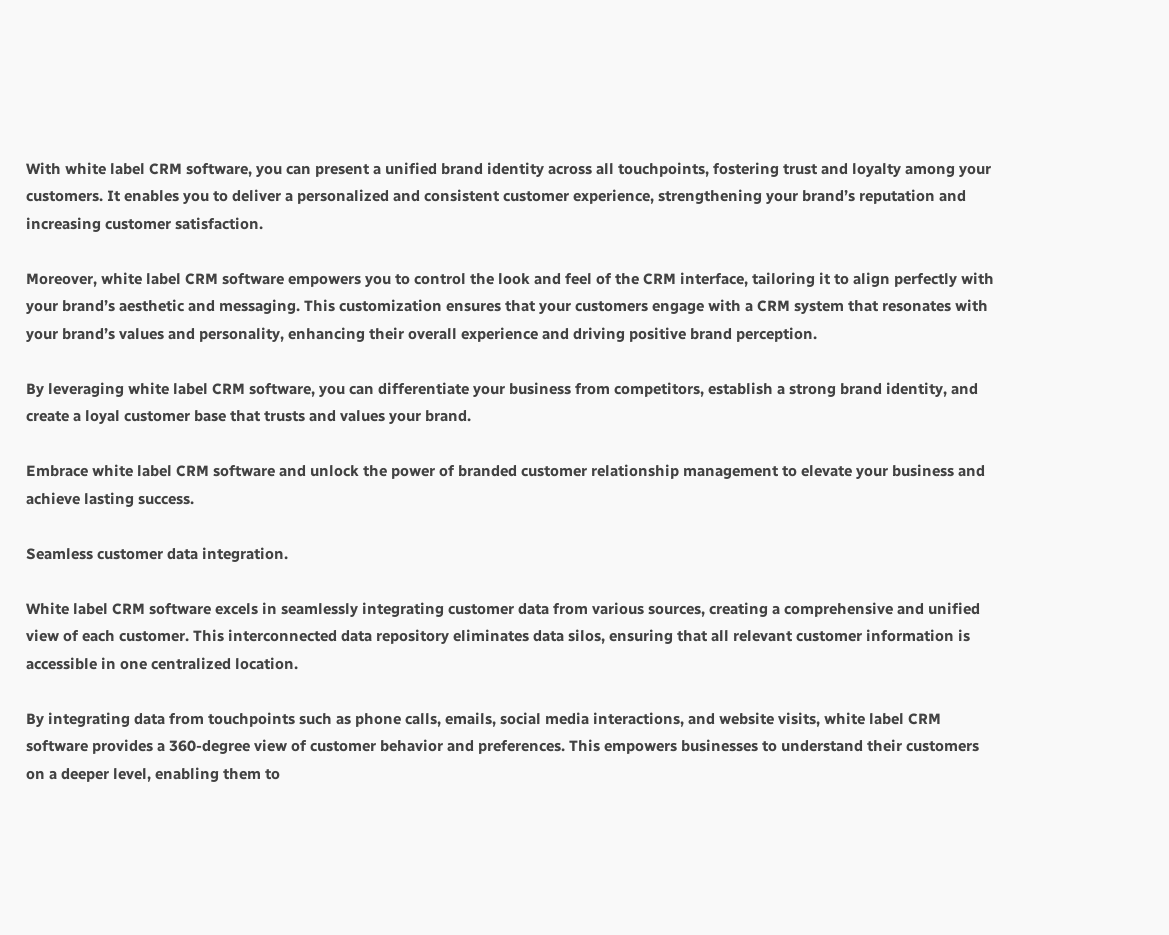With white label CRM software, you can present a unified brand identity across all touchpoints, fostering trust and loyalty among your customers. It enables you to deliver a personalized and consistent customer experience, strengthening your brand’s reputation and increasing customer satisfaction.

Moreover, white label CRM software empowers you to control the look and feel of the CRM interface, tailoring it to align perfectly with your brand’s aesthetic and messaging. This customization ensures that your customers engage with a CRM system that resonates with your brand’s values and personality, enhancing their overall experience and driving positive brand perception.

By leveraging white label CRM software, you can differentiate your business from competitors, establish a strong brand identity, and create a loyal customer base that trusts and values your brand.

Embrace white label CRM software and unlock the power of branded customer relationship management to elevate your business and achieve lasting success.

Seamless customer data integration.

White label CRM software excels in seamlessly integrating customer data from various sources, creating a comprehensive and unified view of each customer. This interconnected data repository eliminates data silos, ensuring that all relevant customer information is accessible in one centralized location.

By integrating data from touchpoints such as phone calls, emails, social media interactions, and website visits, white label CRM software provides a 360-degree view of customer behavior and preferences. This empowers businesses to understand their customers on a deeper level, enabling them to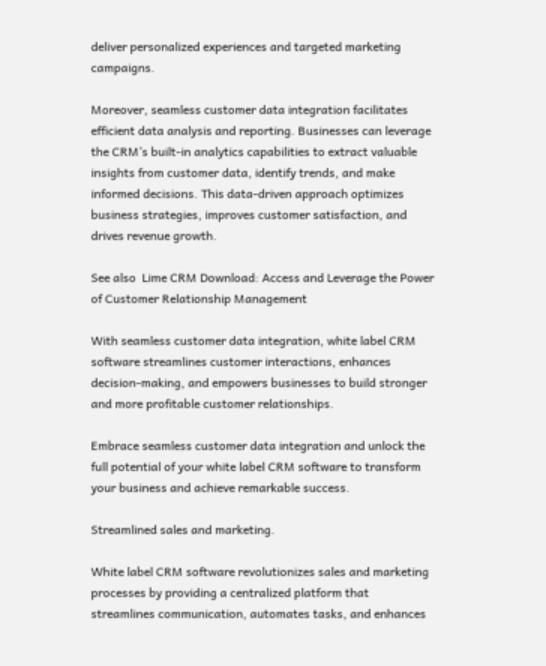deliver personalized experiences and targeted marketing campaigns.

Moreover, seamless customer data integration facilitates efficient data analysis and reporting. Businesses can leverage the CRM’s built-in analytics capabilities to extract valuable insights from customer data, identify trends, and make informed decisions. This data-driven approach optimizes business strategies, improves customer satisfaction, and drives revenue growth.

See also  Lime CRM Download: Access and Leverage the Power of Customer Relationship Management

With seamless customer data integration, white label CRM software streamlines customer interactions, enhances decision-making, and empowers businesses to build stronger and more profitable customer relationships.

Embrace seamless customer data integration and unlock the full potential of your white label CRM software to transform your business and achieve remarkable success.

Streamlined sales and marketing.

White label CRM software revolutionizes sales and marketing processes by providing a centralized platform that streamlines communication, automates tasks, and enhances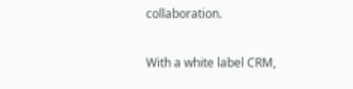collaboration.

With a white label CRM,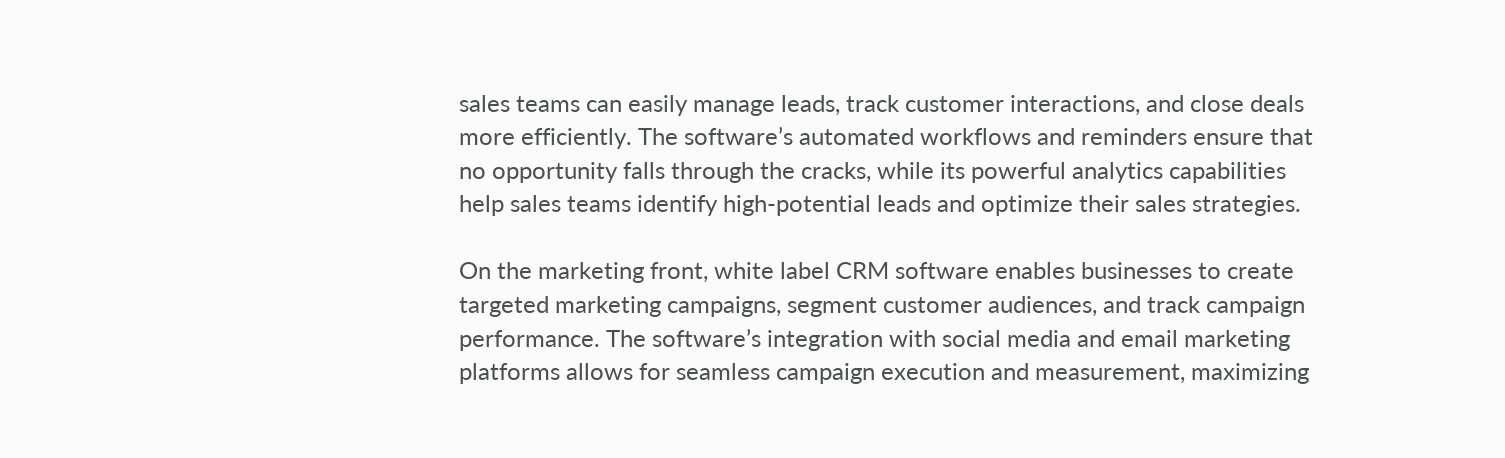sales teams can easily manage leads, track customer interactions, and close deals more efficiently. The software’s automated workflows and reminders ensure that no opportunity falls through the cracks, while its powerful analytics capabilities help sales teams identify high-potential leads and optimize their sales strategies.

On the marketing front, white label CRM software enables businesses to create targeted marketing campaigns, segment customer audiences, and track campaign performance. The software’s integration with social media and email marketing platforms allows for seamless campaign execution and measurement, maximizing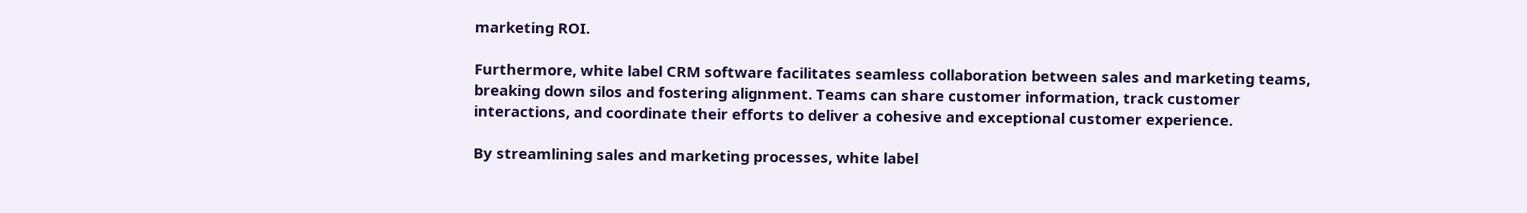marketing ROI.

Furthermore, white label CRM software facilitates seamless collaboration between sales and marketing teams, breaking down silos and fostering alignment. Teams can share customer information, track customer interactions, and coordinate their efforts to deliver a cohesive and exceptional customer experience.

By streamlining sales and marketing processes, white label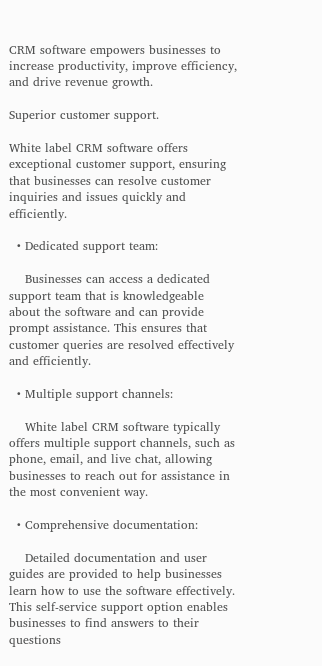CRM software empowers businesses to increase productivity, improve efficiency, and drive revenue growth.

Superior customer support.

White label CRM software offers exceptional customer support, ensuring that businesses can resolve customer inquiries and issues quickly and efficiently.

  • Dedicated support team:

    Businesses can access a dedicated support team that is knowledgeable about the software and can provide prompt assistance. This ensures that customer queries are resolved effectively and efficiently.

  • Multiple support channels:

    White label CRM software typically offers multiple support channels, such as phone, email, and live chat, allowing businesses to reach out for assistance in the most convenient way.

  • Comprehensive documentation:

    Detailed documentation and user guides are provided to help businesses learn how to use the software effectively. This self-service support option enables businesses to find answers to their questions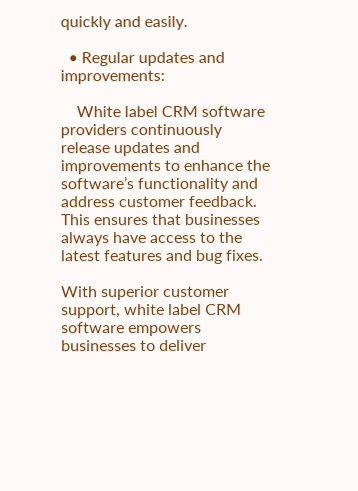quickly and easily.

  • Regular updates and improvements:

    White label CRM software providers continuously release updates and improvements to enhance the software’s functionality and address customer feedback. This ensures that businesses always have access to the latest features and bug fixes.

With superior customer support, white label CRM software empowers businesses to deliver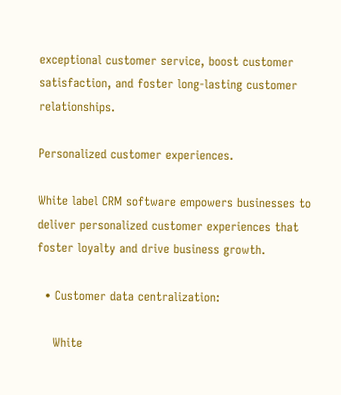exceptional customer service, boost customer satisfaction, and foster long-lasting customer relationships.

Personalized customer experiences.

White label CRM software empowers businesses to deliver personalized customer experiences that foster loyalty and drive business growth.

  • Customer data centralization:

    White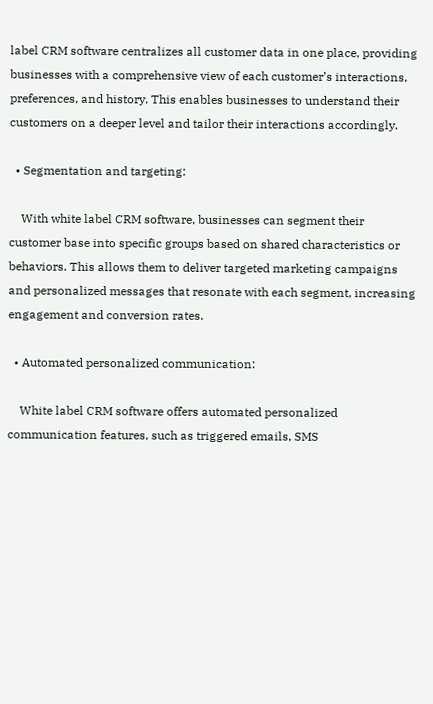label CRM software centralizes all customer data in one place, providing businesses with a comprehensive view of each customer’s interactions, preferences, and history. This enables businesses to understand their customers on a deeper level and tailor their interactions accordingly.

  • Segmentation and targeting:

    With white label CRM software, businesses can segment their customer base into specific groups based on shared characteristics or behaviors. This allows them to deliver targeted marketing campaigns and personalized messages that resonate with each segment, increasing engagement and conversion rates.

  • Automated personalized communication:

    White label CRM software offers automated personalized communication features, such as triggered emails, SMS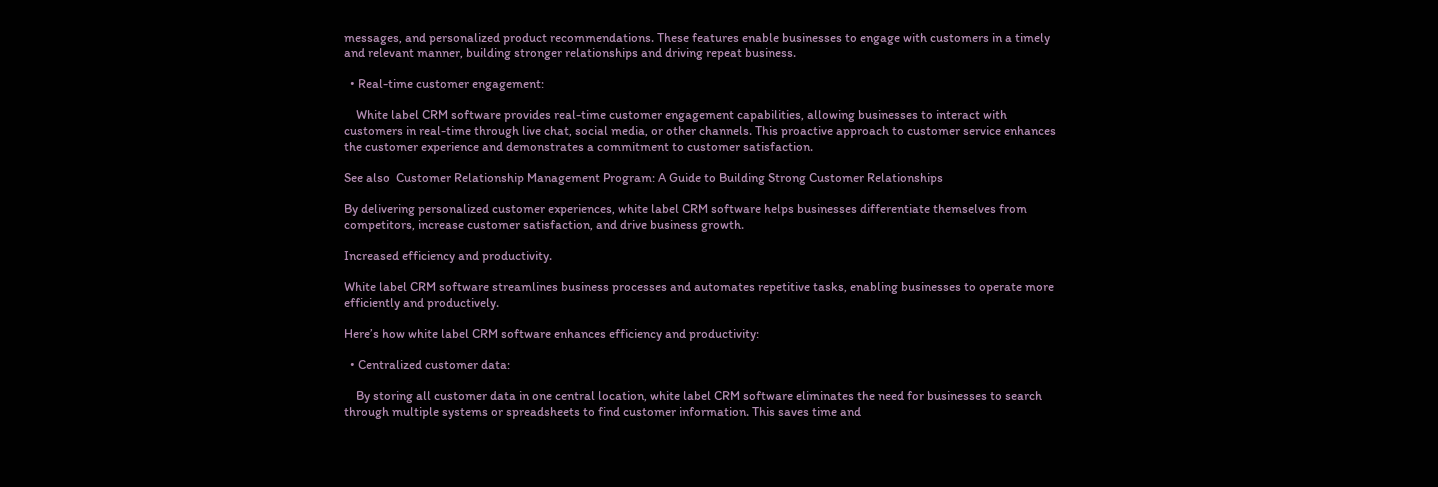messages, and personalized product recommendations. These features enable businesses to engage with customers in a timely and relevant manner, building stronger relationships and driving repeat business.

  • Real-time customer engagement:

    White label CRM software provides real-time customer engagement capabilities, allowing businesses to interact with customers in real-time through live chat, social media, or other channels. This proactive approach to customer service enhances the customer experience and demonstrates a commitment to customer satisfaction.

See also  Customer Relationship Management Program: A Guide to Building Strong Customer Relationships

By delivering personalized customer experiences, white label CRM software helps businesses differentiate themselves from competitors, increase customer satisfaction, and drive business growth.

Increased efficiency and productivity.

White label CRM software streamlines business processes and automates repetitive tasks, enabling businesses to operate more efficiently and productively.

Here’s how white label CRM software enhances efficiency and productivity:

  • Centralized customer data:

    By storing all customer data in one central location, white label CRM software eliminates the need for businesses to search through multiple systems or spreadsheets to find customer information. This saves time and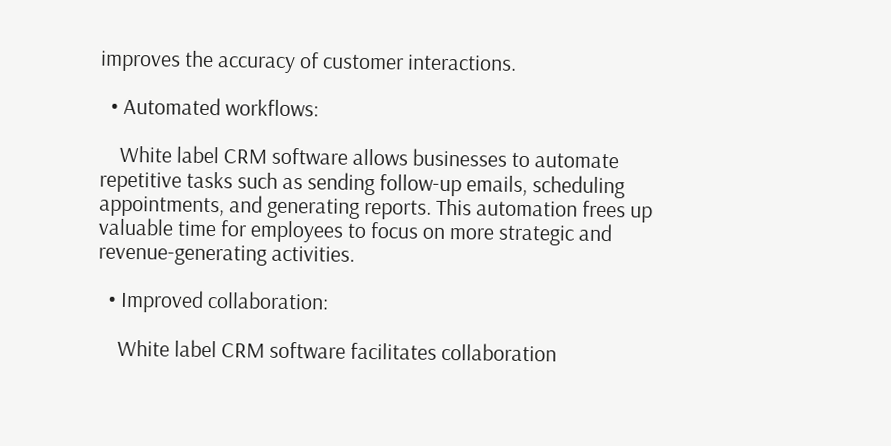improves the accuracy of customer interactions.

  • Automated workflows:

    White label CRM software allows businesses to automate repetitive tasks such as sending follow-up emails, scheduling appointments, and generating reports. This automation frees up valuable time for employees to focus on more strategic and revenue-generating activities.

  • Improved collaboration:

    White label CRM software facilitates collaboration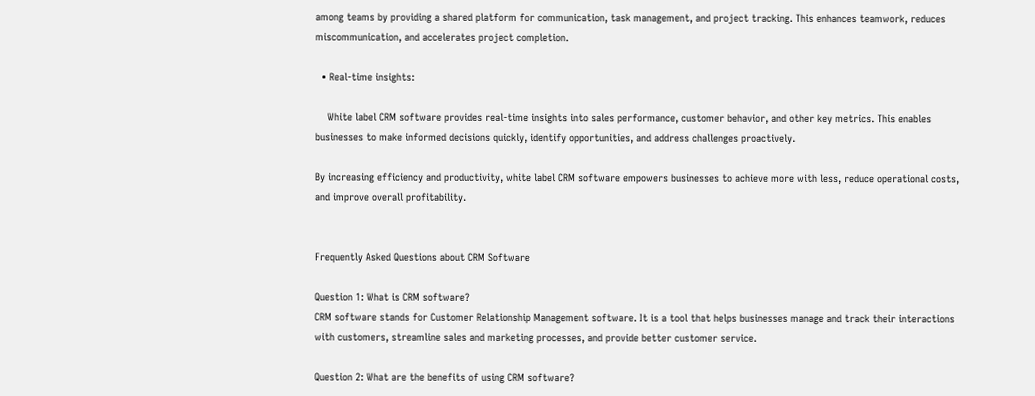among teams by providing a shared platform for communication, task management, and project tracking. This enhances teamwork, reduces miscommunication, and accelerates project completion.

  • Real-time insights:

    White label CRM software provides real-time insights into sales performance, customer behavior, and other key metrics. This enables businesses to make informed decisions quickly, identify opportunities, and address challenges proactively.

By increasing efficiency and productivity, white label CRM software empowers businesses to achieve more with less, reduce operational costs, and improve overall profitability.


Frequently Asked Questions about CRM Software

Question 1: What is CRM software?
CRM software stands for Customer Relationship Management software. It is a tool that helps businesses manage and track their interactions with customers, streamline sales and marketing processes, and provide better customer service.

Question 2: What are the benefits of using CRM software?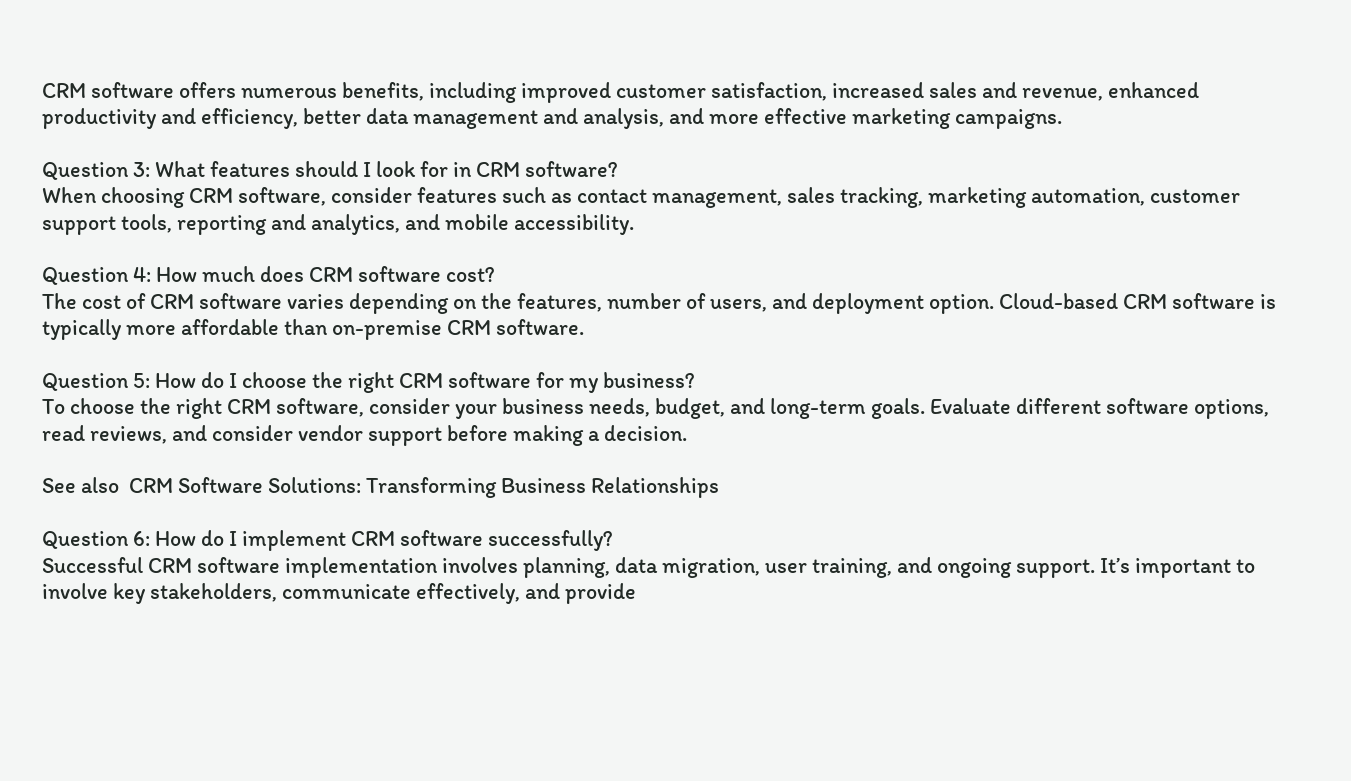CRM software offers numerous benefits, including improved customer satisfaction, increased sales and revenue, enhanced productivity and efficiency, better data management and analysis, and more effective marketing campaigns.

Question 3: What features should I look for in CRM software?
When choosing CRM software, consider features such as contact management, sales tracking, marketing automation, customer support tools, reporting and analytics, and mobile accessibility.

Question 4: How much does CRM software cost?
The cost of CRM software varies depending on the features, number of users, and deployment option. Cloud-based CRM software is typically more affordable than on-premise CRM software.

Question 5: How do I choose the right CRM software for my business?
To choose the right CRM software, consider your business needs, budget, and long-term goals. Evaluate different software options, read reviews, and consider vendor support before making a decision.

See also  CRM Software Solutions: Transforming Business Relationships

Question 6: How do I implement CRM software successfully?
Successful CRM software implementation involves planning, data migration, user training, and ongoing support. It’s important to involve key stakeholders, communicate effectively, and provide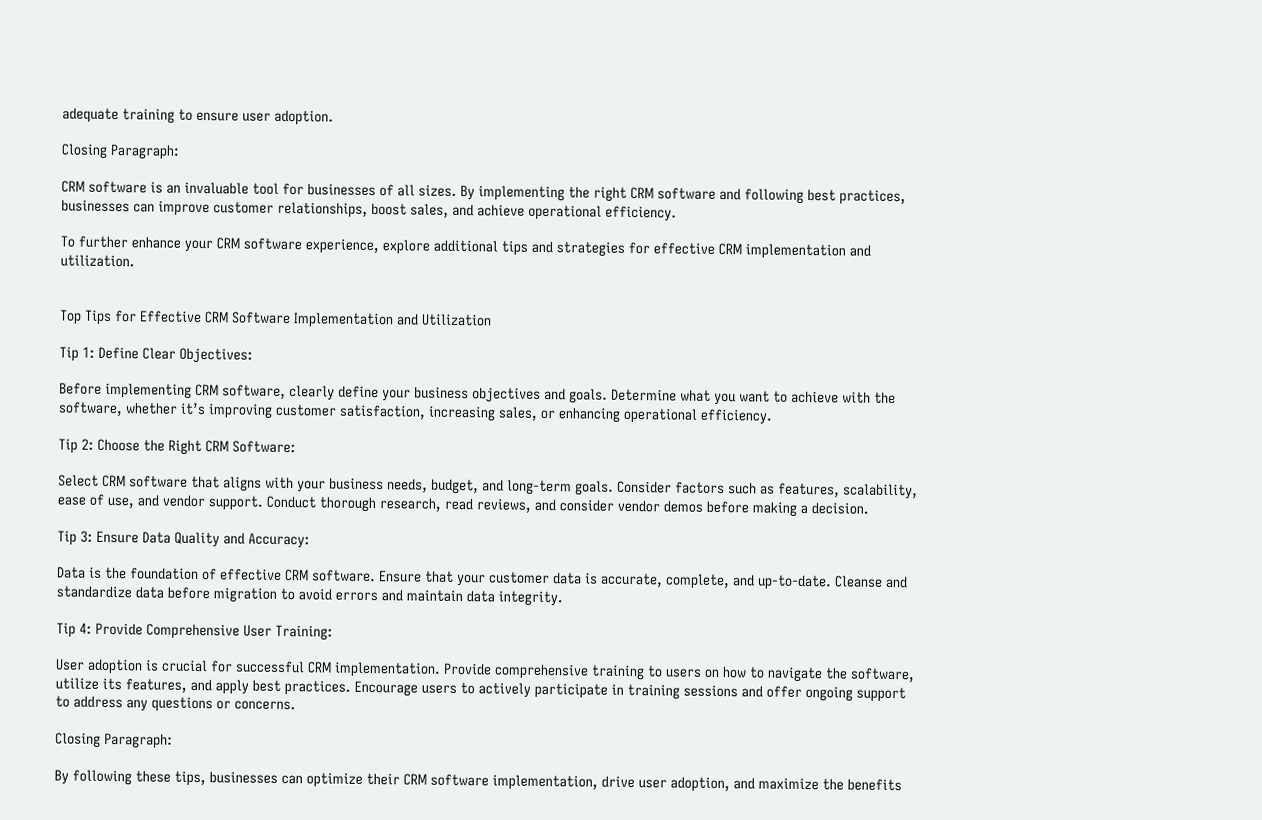adequate training to ensure user adoption.

Closing Paragraph:

CRM software is an invaluable tool for businesses of all sizes. By implementing the right CRM software and following best practices, businesses can improve customer relationships, boost sales, and achieve operational efficiency.

To further enhance your CRM software experience, explore additional tips and strategies for effective CRM implementation and utilization.


Top Tips for Effective CRM Software Implementation and Utilization

Tip 1: Define Clear Objectives:

Before implementing CRM software, clearly define your business objectives and goals. Determine what you want to achieve with the software, whether it’s improving customer satisfaction, increasing sales, or enhancing operational efficiency.

Tip 2: Choose the Right CRM Software:

Select CRM software that aligns with your business needs, budget, and long-term goals. Consider factors such as features, scalability, ease of use, and vendor support. Conduct thorough research, read reviews, and consider vendor demos before making a decision.

Tip 3: Ensure Data Quality and Accuracy:

Data is the foundation of effective CRM software. Ensure that your customer data is accurate, complete, and up-to-date. Cleanse and standardize data before migration to avoid errors and maintain data integrity.

Tip 4: Provide Comprehensive User Training:

User adoption is crucial for successful CRM implementation. Provide comprehensive training to users on how to navigate the software, utilize its features, and apply best practices. Encourage users to actively participate in training sessions and offer ongoing support to address any questions or concerns.

Closing Paragraph:

By following these tips, businesses can optimize their CRM software implementation, drive user adoption, and maximize the benefits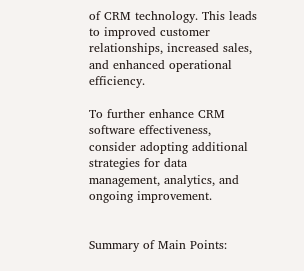of CRM technology. This leads to improved customer relationships, increased sales, and enhanced operational efficiency.

To further enhance CRM software effectiveness, consider adopting additional strategies for data management, analytics, and ongoing improvement.


Summary of Main Points: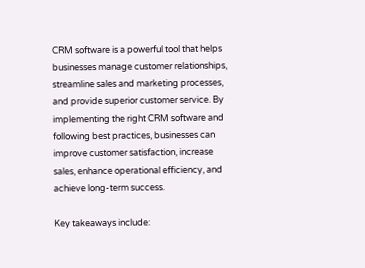CRM software is a powerful tool that helps businesses manage customer relationships, streamline sales and marketing processes, and provide superior customer service. By implementing the right CRM software and following best practices, businesses can improve customer satisfaction, increase sales, enhance operational efficiency, and achieve long-term success.

Key takeaways include: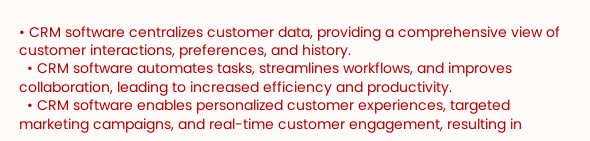• CRM software centralizes customer data, providing a comprehensive view of customer interactions, preferences, and history.
  • CRM software automates tasks, streamlines workflows, and improves collaboration, leading to increased efficiency and productivity.
  • CRM software enables personalized customer experiences, targeted marketing campaigns, and real-time customer engagement, resulting in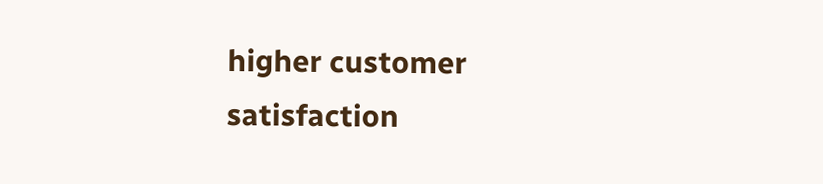higher customer satisfaction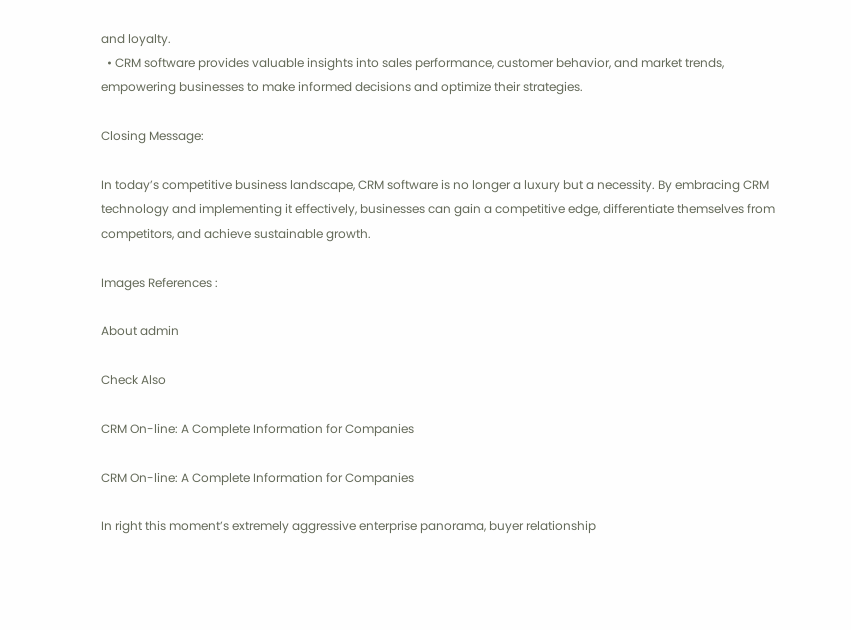and loyalty.
  • CRM software provides valuable insights into sales performance, customer behavior, and market trends, empowering businesses to make informed decisions and optimize their strategies.

Closing Message:

In today’s competitive business landscape, CRM software is no longer a luxury but a necessity. By embracing CRM technology and implementing it effectively, businesses can gain a competitive edge, differentiate themselves from competitors, and achieve sustainable growth.

Images References :

About admin

Check Also

CRM On-line: A Complete Information for Companies

CRM On-line: A Complete Information for Companies

In right this moment’s extremely aggressive enterprise panorama, buyer relationship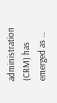administration (CRM) has emerged as …